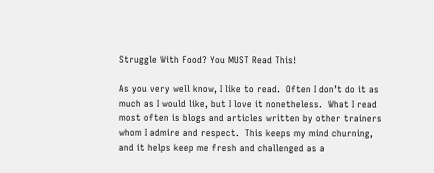Struggle With Food? You MUST Read This!

As you very well know, I like to read.  Often I don’t do it as much as I would like, but I love it nonetheless.  What I read most often is blogs and articles written by other trainers whom I admire and respect.  This keeps my mind churning, and it helps keep me fresh and challenged as a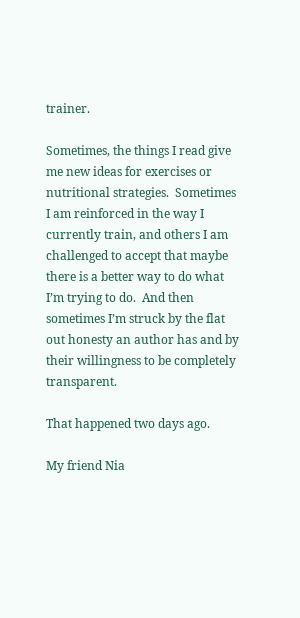trainer.

Sometimes, the things I read give me new ideas for exercises or nutritional strategies.  Sometimes I am reinforced in the way I currently train, and others I am challenged to accept that maybe there is a better way to do what I’m trying to do.  And then sometimes I’m struck by the flat out honesty an author has and by their willingness to be completely transparent.

That happened two days ago.

My friend Nia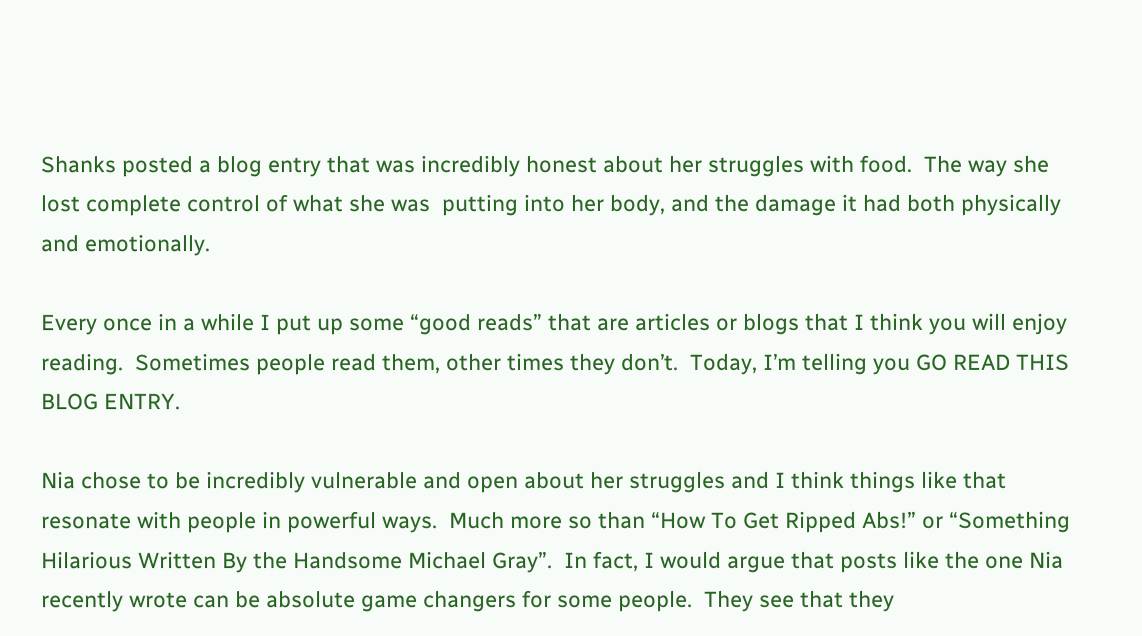Shanks posted a blog entry that was incredibly honest about her struggles with food.  The way she lost complete control of what she was  putting into her body, and the damage it had both physically and emotionally.

Every once in a while I put up some “good reads” that are articles or blogs that I think you will enjoy reading.  Sometimes people read them, other times they don’t.  Today, I’m telling you GO READ THIS BLOG ENTRY.

Nia chose to be incredibly vulnerable and open about her struggles and I think things like that resonate with people in powerful ways.  Much more so than “How To Get Ripped Abs!” or “Something Hilarious Written By the Handsome Michael Gray”.  In fact, I would argue that posts like the one Nia recently wrote can be absolute game changers for some people.  They see that they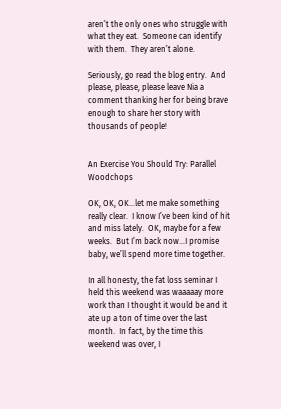aren’t the only ones who struggle with what they eat.  Someone can identify with them.  They aren’t alone.

Seriously, go read the blog entry.  And please, please, please leave Nia a comment thanking her for being brave enough to share her story with thousands of people!


An Exercise You Should Try: Parallel Woodchops

OK, OK, OK…let me make something really clear.  I know I’ve been kind of hit and miss lately.  OK, maybe for a few weeks.  But I’m back now…I promise baby, we’ll spend more time together.

In all honesty, the fat loss seminar I held this weekend was waaaaay more work than I thought it would be and it ate up a ton of time over the last month.  In fact, by the time this weekend was over, I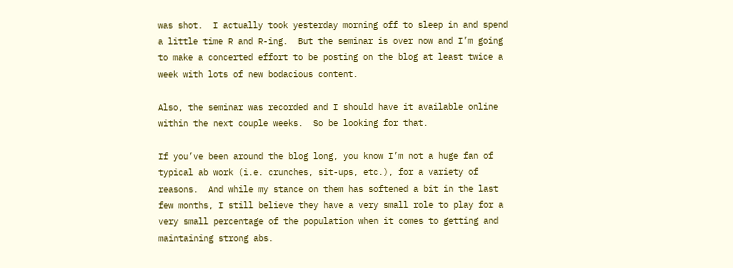was shot.  I actually took yesterday morning off to sleep in and spend a little time R and R-ing.  But the seminar is over now and I’m going to make a concerted effort to be posting on the blog at least twice a week with lots of new bodacious content.

Also, the seminar was recorded and I should have it available online within the next couple weeks.  So be looking for that.

If you’ve been around the blog long, you know I’m not a huge fan of typical ab work (i.e. crunches, sit-ups, etc.), for a variety of reasons.  And while my stance on them has softened a bit in the last few months, I still believe they have a very small role to play for a very small percentage of the population when it comes to getting and maintaining strong abs.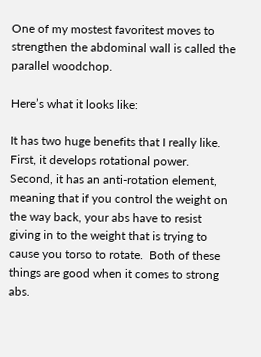One of my mostest favoritest moves to strengthen the abdominal wall is called the parallel woodchop.

Here’s what it looks like:

It has two huge benefits that I really like.  First, it develops rotational power.  Second, it has an anti-rotation element, meaning that if you control the weight on the way back, your abs have to resist giving in to the weight that is trying to cause you torso to rotate.  Both of these things are good when it comes to strong abs.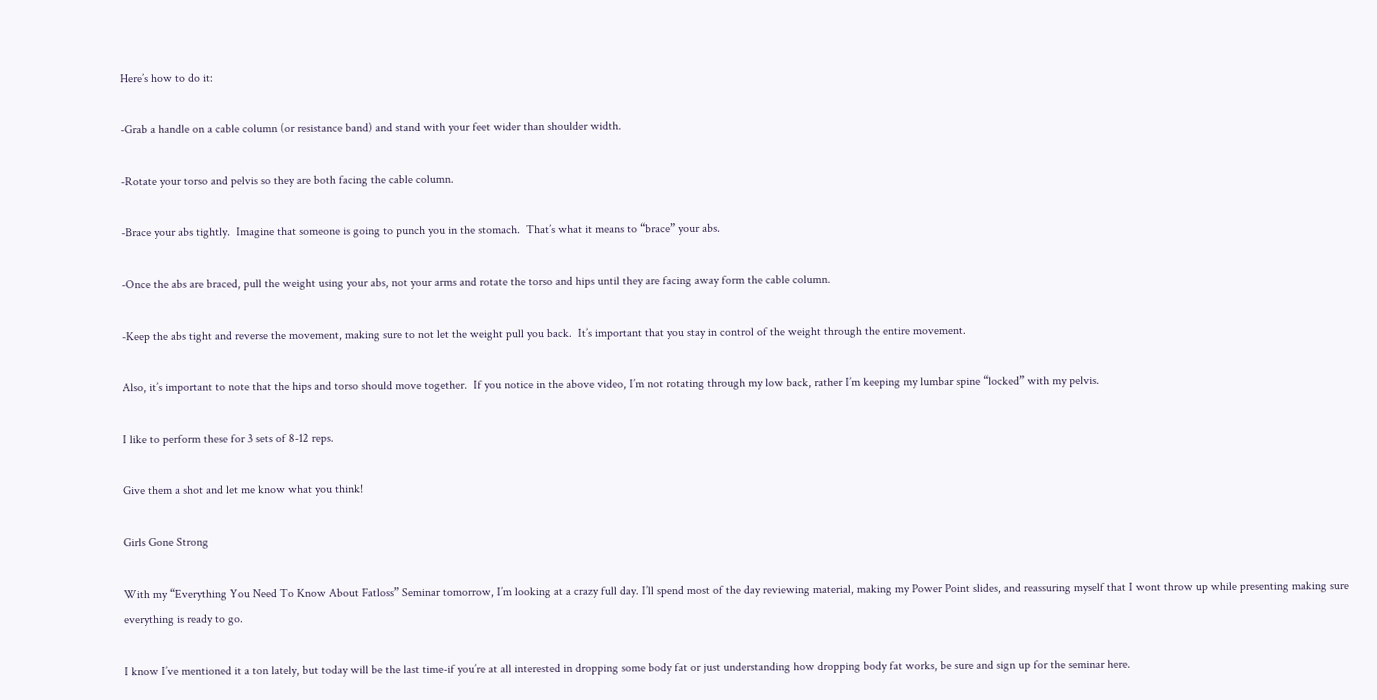Here’s how to do it:

-Grab a handle on a cable column (or resistance band) and stand with your feet wider than shoulder width.

-Rotate your torso and pelvis so they are both facing the cable column.

-Brace your abs tightly.  Imagine that someone is going to punch you in the stomach.  That’s what it means to “brace” your abs.

-Once the abs are braced, pull the weight using your abs, not your arms and rotate the torso and hips until they are facing away form the cable column.

-Keep the abs tight and reverse the movement, making sure to not let the weight pull you back.  It’s important that you stay in control of the weight through the entire movement.

Also, it’s important to note that the hips and torso should move together.  If you notice in the above video, I’m not rotating through my low back, rather I’m keeping my lumbar spine “locked” with my pelvis.

I like to perform these for 3 sets of 8-12 reps.

Give them a shot and let me know what you think!

Girls Gone Strong

With my “Everything You Need To Know About Fatloss” Seminar tomorrow, I’m looking at a crazy full day. I’ll spend most of the day reviewing material, making my Power Point slides, and reassuring myself that I wont throw up while presenting making sure everything is ready to go.

I know I’ve mentioned it a ton lately, but today will be the last time-if you’re at all interested in dropping some body fat or just understanding how dropping body fat works, be sure and sign up for the seminar here.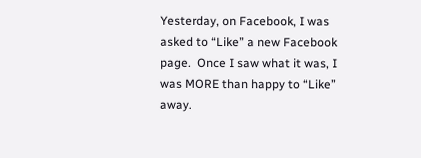Yesterday, on Facebook, I was asked to “Like” a new Facebook page.  Once I saw what it was, I was MORE than happy to “Like” away.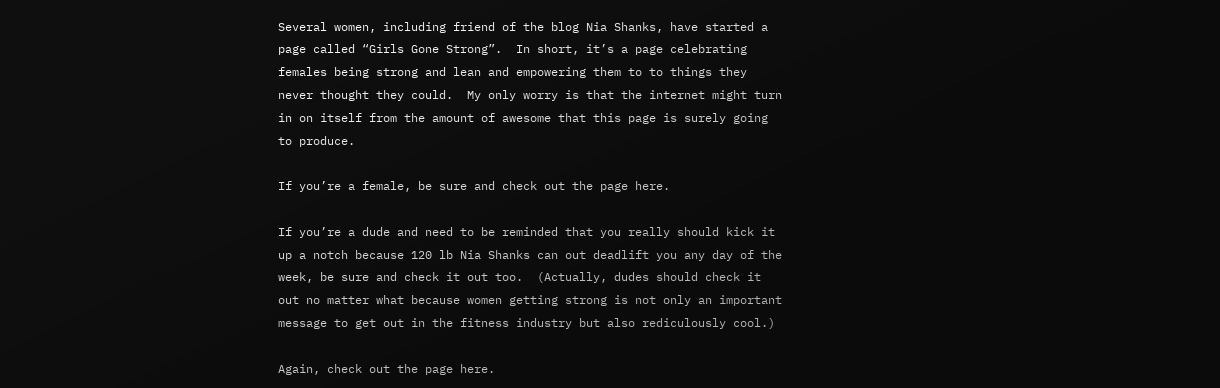Several women, including friend of the blog Nia Shanks, have started a page called “Girls Gone Strong”.  In short, it’s a page celebrating females being strong and lean and empowering them to to things they never thought they could.  My only worry is that the internet might turn in on itself from the amount of awesome that this page is surely going to produce.

If you’re a female, be sure and check out the page here.

If you’re a dude and need to be reminded that you really should kick it up a notch because 120 lb Nia Shanks can out deadlift you any day of the week, be sure and check it out too.  (Actually, dudes should check it out no matter what because women getting strong is not only an important message to get out in the fitness industry but also rediculously cool.)

Again, check out the page here.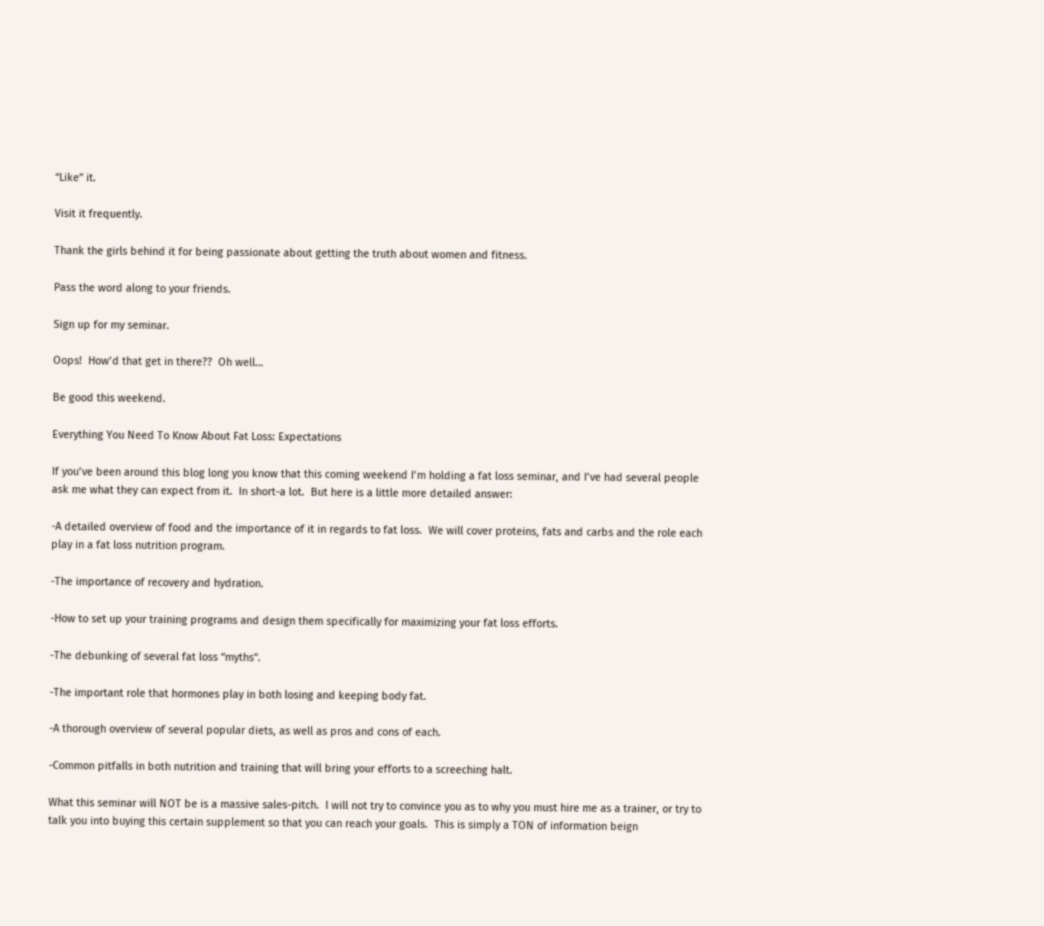“Like” it.

Visit it frequently.

Thank the girls behind it for being passionate about getting the truth about women and fitness.

Pass the word along to your friends.

Sign up for my seminar.

Oops!  How’d that get in there??  Oh well…

Be good this weekend.

Everything You Need To Know About Fat Loss: Expectations

If you’ve been around this blog long you know that this coming weekend I’m holding a fat loss seminar, and I’ve had several people ask me what they can expect from it.  In short-a lot.  But here is a little more detailed answer:

-A detailed overview of food and the importance of it in regards to fat loss.  We will cover proteins, fats and carbs and the role each play in a fat loss nutrition program.

-The importance of recovery and hydration.

-How to set up your training programs and design them specifically for maximizing your fat loss efforts.

-The debunking of several fat loss “myths”.

-The important role that hormones play in both losing and keeping body fat.

-A thorough overview of several popular diets, as well as pros and cons of each.

-Common pitfalls in both nutrition and training that will bring your efforts to a screeching halt.

What this seminar will NOT be is a massive sales-pitch.  I will not try to convince you as to why you must hire me as a trainer, or try to talk you into buying this certain supplement so that you can reach your goals.  This is simply a TON of information beign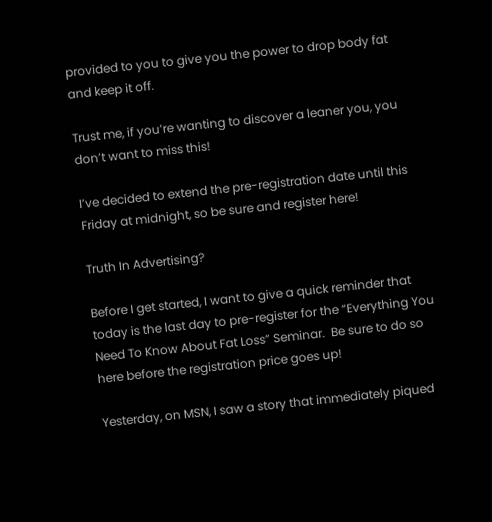provided to you to give you the power to drop body fat and keep it off.

Trust me, if you’re wanting to discover a leaner you, you don’t want to miss this!

I’ve decided to extend the pre-registration date until this Friday at midnight, so be sure and register here!

Truth In Advertising?

Before I get started, I want to give a quick reminder that today is the last day to pre-register for the “Everything You Need To Know About Fat Loss” Seminar.  Be sure to do so here before the registration price goes up!

Yesterday, on MSN, I saw a story that immediately piqued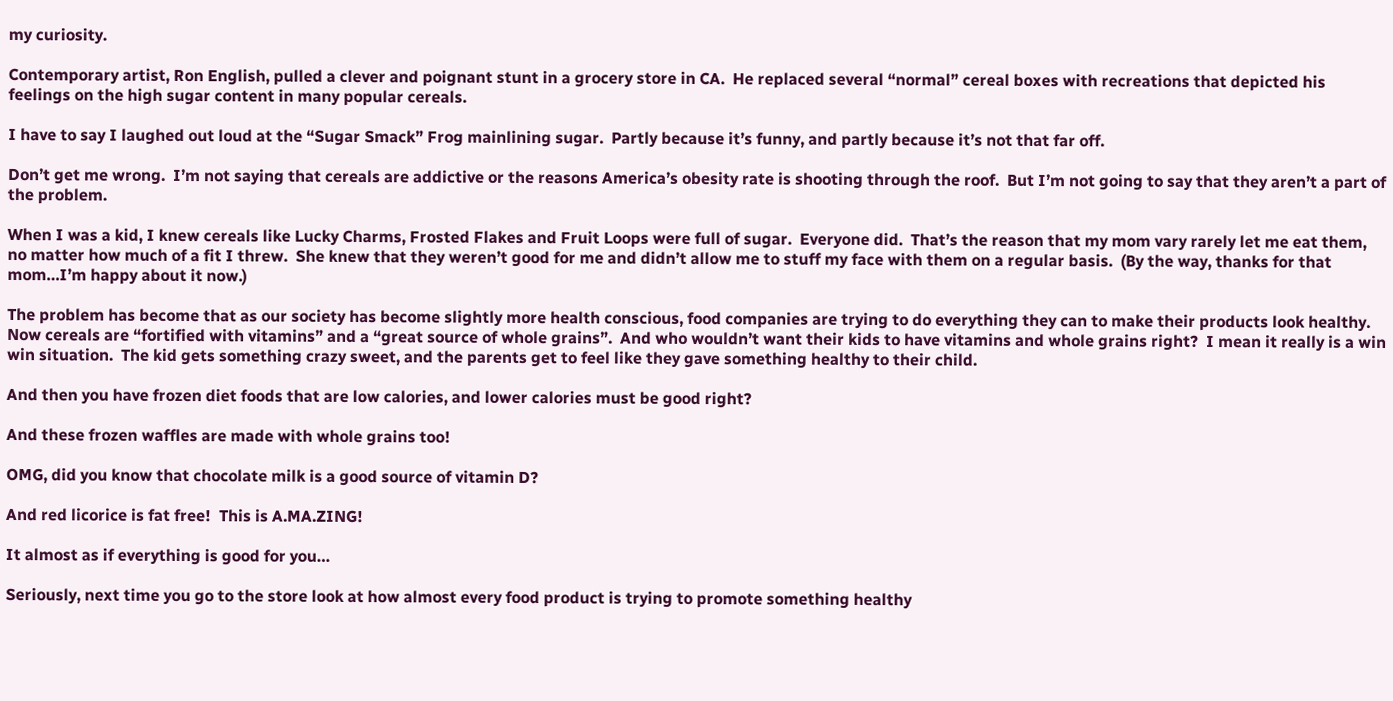my curiosity.

Contemporary artist, Ron English, pulled a clever and poignant stunt in a grocery store in CA.  He replaced several “normal” cereal boxes with recreations that depicted his feelings on the high sugar content in many popular cereals.

I have to say I laughed out loud at the “Sugar Smack” Frog mainlining sugar.  Partly because it’s funny, and partly because it’s not that far off.

Don’t get me wrong.  I’m not saying that cereals are addictive or the reasons America’s obesity rate is shooting through the roof.  But I’m not going to say that they aren’t a part of the problem.

When I was a kid, I knew cereals like Lucky Charms, Frosted Flakes and Fruit Loops were full of sugar.  Everyone did.  That’s the reason that my mom vary rarely let me eat them, no matter how much of a fit I threw.  She knew that they weren’t good for me and didn’t allow me to stuff my face with them on a regular basis.  (By the way, thanks for that mom…I’m happy about it now.)

The problem has become that as our society has become slightly more health conscious, food companies are trying to do everything they can to make their products look healthy.  Now cereals are “fortified with vitamins” and a “great source of whole grains”.  And who wouldn’t want their kids to have vitamins and whole grains right?  I mean it really is a win win situation.  The kid gets something crazy sweet, and the parents get to feel like they gave something healthy to their child.

And then you have frozen diet foods that are low calories, and lower calories must be good right?

And these frozen waffles are made with whole grains too!

OMG, did you know that chocolate milk is a good source of vitamin D?

And red licorice is fat free!  This is A.MA.ZING!

It almost as if everything is good for you…

Seriously, next time you go to the store look at how almost every food product is trying to promote something healthy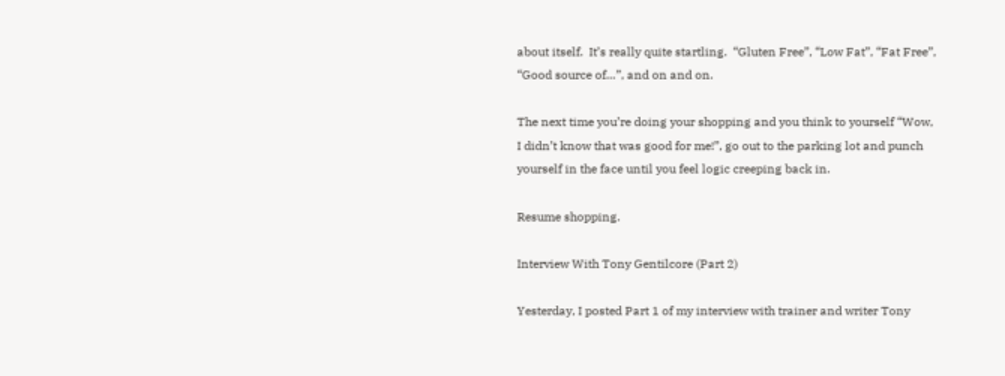about itself.  It’s really quite startling.  “Gluten Free”, “Low Fat”, “Fat Free”, “Good source of…”, and on and on.

The next time you’re doing your shopping and you think to yourself “Wow, I didn’t know that was good for me!”, go out to the parking lot and punch yourself in the face until you feel logic creeping back in.

Resume shopping.

Interview With Tony Gentilcore (Part 2)

Yesterday, I posted Part 1 of my interview with trainer and writer Tony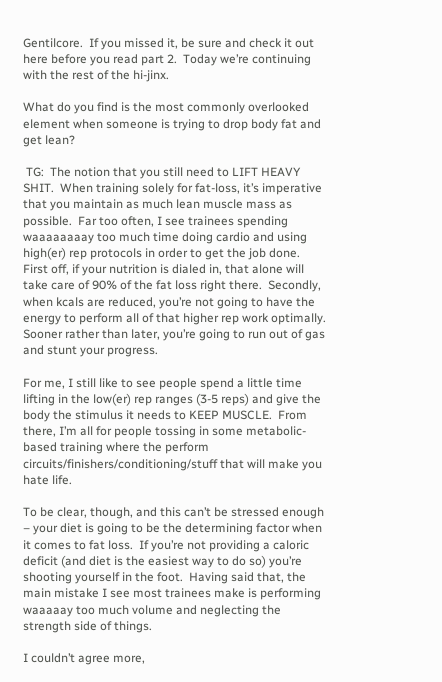Gentilcore.  If you missed it, be sure and check it out here before you read part 2.  Today we’re continuing with the rest of the hi-jinx.

What do you find is the most commonly overlooked element when someone is trying to drop body fat and get lean?

 TG:  The notion that you still need to LIFT HEAVY SHIT.  When training solely for fat-loss, it’s imperative that you maintain as much lean muscle mass as possible.  Far too often, I see trainees spending waaaaaaaay too much time doing cardio and using high(er) rep protocols in order to get the job done.  First off, if your nutrition is dialed in, that alone will take care of 90% of the fat loss right there.  Secondly, when kcals are reduced, you’re not going to have the energy to perform all of that higher rep work optimally.  Sooner rather than later, you’re going to run out of gas and stunt your progress.

For me, I still like to see people spend a little time lifting in the low(er) rep ranges (3-5 reps) and give the body the stimulus it needs to KEEP MUSCLE.  From there, I’m all for people tossing in some metabolic-based training where the perform circuits/finishers/conditioning/stuff that will make you hate life.

To be clear, though, and this can’t be stressed enough – your diet is going to be the determining factor when it comes to fat loss.  If you’re not providing a caloric deficit (and diet is the easiest way to do so) you’re shooting yourself in the foot.  Having said that, the main mistake I see most trainees make is performing waaaaay too much volume and neglecting the strength side of things.

I couldn’t agree more,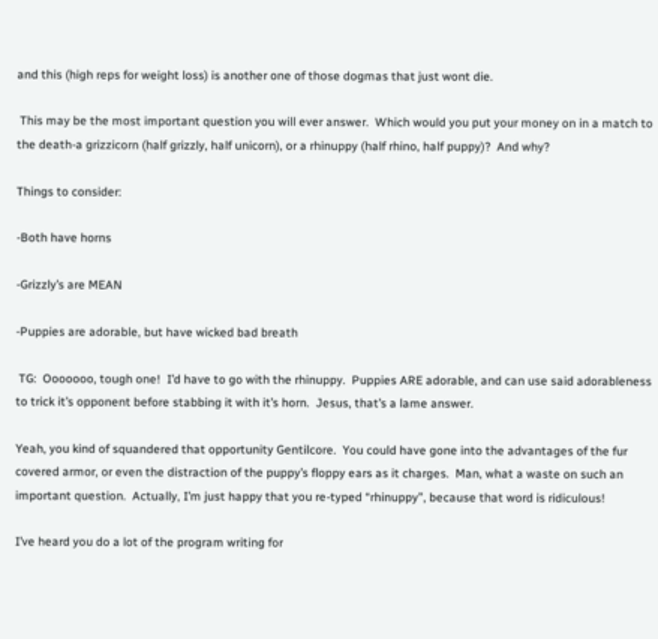and this (high reps for weight loss) is another one of those dogmas that just wont die.

 This may be the most important question you will ever answer.  Which would you put your money on in a match to  the death-a grizzicorn (half grizzly, half unicorn), or a rhinuppy (half rhino, half puppy)?  And why?

Things to consider:

-Both have horns

-Grizzly’s are MEAN

-Puppies are adorable, but have wicked bad breath

 TG:  Ooooooo, tough one!  I’d have to go with the rhinuppy.  Puppies ARE adorable, and can use said adorableness to trick it’s opponent before stabbing it with it’s horn.  Jesus, that’s a lame answer.

Yeah, you kind of squandered that opportunity Gentilcore.  You could have gone into the advantages of the fur covered armor, or even the distraction of the puppy’s floppy ears as it charges.  Man, what a waste on such an important question.  Actually, I’m just happy that you re-typed “rhinuppy”, because that word is ridiculous!

I’ve heard you do a lot of the program writing for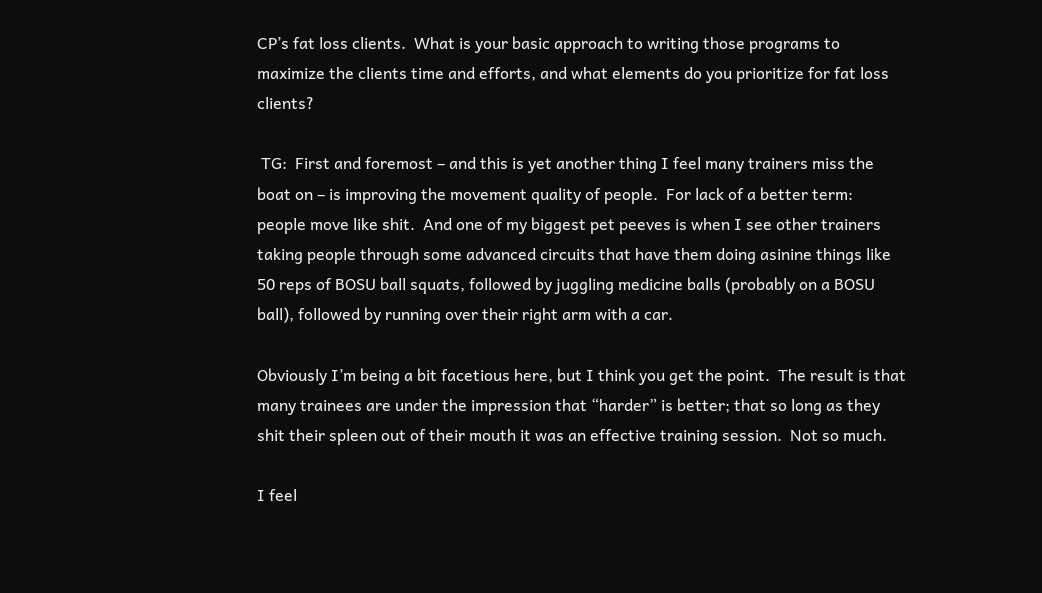CP’s fat loss clients.  What is your basic approach to writing those programs to maximize the clients time and efforts, and what elements do you prioritize for fat loss clients?

 TG:  First and foremost – and this is yet another thing I feel many trainers miss the boat on – is improving the movement quality of people.  For lack of a better term:  people move like shit.  And one of my biggest pet peeves is when I see other trainers taking people through some advanced circuits that have them doing asinine things like 50 reps of BOSU ball squats, followed by juggling medicine balls (probably on a BOSU ball), followed by running over their right arm with a car.

Obviously I’m being a bit facetious here, but I think you get the point.  The result is that many trainees are under the impression that “harder” is better; that so long as they shit their spleen out of their mouth it was an effective training session.  Not so much.

I feel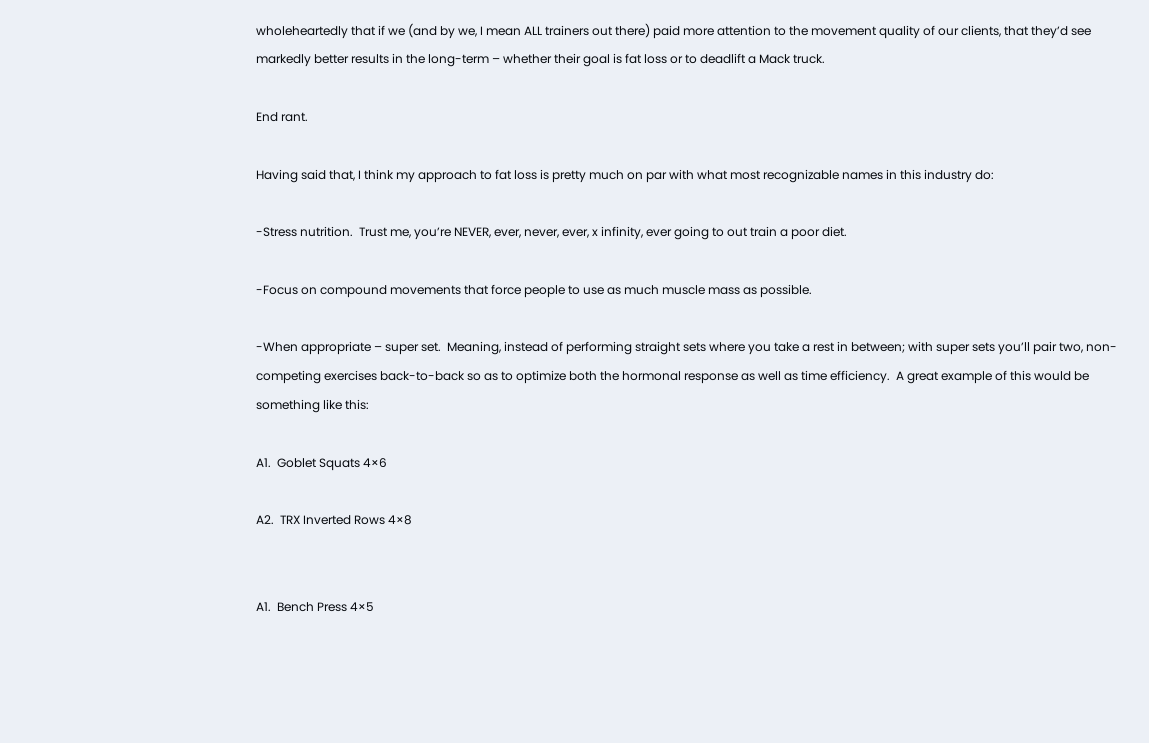wholeheartedly that if we (and by we, I mean ALL trainers out there) paid more attention to the movement quality of our clients, that they’d see markedly better results in the long-term – whether their goal is fat loss or to deadlift a Mack truck.

End rant.

Having said that, I think my approach to fat loss is pretty much on par with what most recognizable names in this industry do:

-Stress nutrition.  Trust me, you’re NEVER, ever, never, ever, x infinity, ever going to out train a poor diet.

-Focus on compound movements that force people to use as much muscle mass as possible.

-When appropriate – super set.  Meaning, instead of performing straight sets where you take a rest in between; with super sets you’ll pair two, non-competing exercises back-to-back so as to optimize both the hormonal response as well as time efficiency.  A great example of this would be something like this:

A1.  Goblet Squats 4×6

A2.  TRX Inverted Rows 4×8


A1.  Bench Press 4×5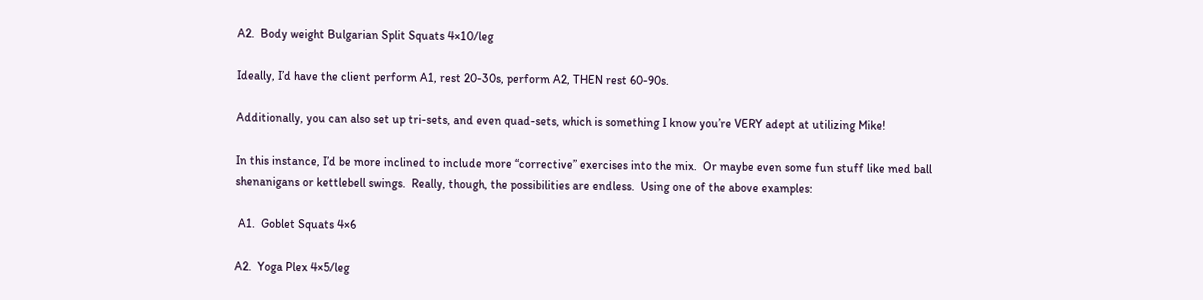A2.  Body weight Bulgarian Split Squats 4×10/leg

Ideally, I’d have the client perform A1, rest 20-30s, perform A2, THEN rest 60-90s.

Additionally, you can also set up tri-sets, and even quad-sets, which is something I know you’re VERY adept at utilizing Mike!

In this instance, I’d be more inclined to include more “corrective” exercises into the mix.  Or maybe even some fun stuff like med ball shenanigans or kettlebell swings.  Really, though, the possibilities are endless.  Using one of the above examples:

 A1.  Goblet Squats 4×6

A2.  Yoga Plex 4×5/leg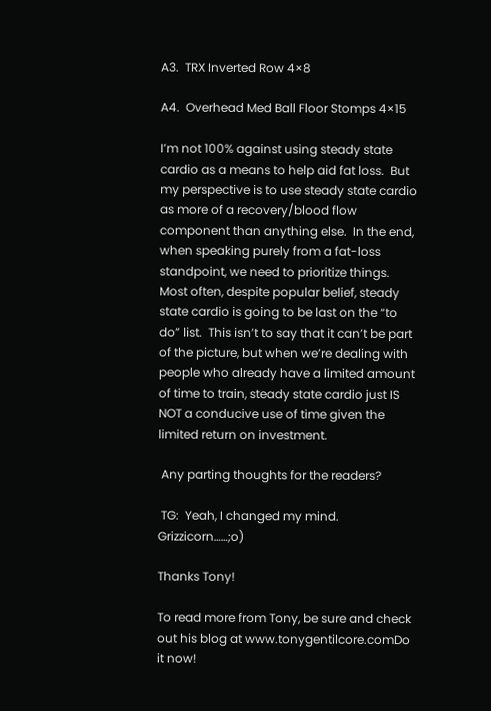A3.  TRX Inverted Row 4×8

A4.  Overhead Med Ball Floor Stomps 4×15

I’m not 100% against using steady state cardio as a means to help aid fat loss.  But my perspective is to use steady state cardio as more of a recovery/blood flow component than anything else.  In the end, when speaking purely from a fat-loss standpoint, we need to prioritize things.  Most often, despite popular belief, steady state cardio is going to be last on the “to do” list.  This isn’t to say that it can’t be part of the picture, but when we’re dealing with people who already have a limited amount of time to train, steady state cardio just IS NOT a conducive use of time given the limited return on investment.

 Any parting thoughts for the readers?

 TG:  Yeah, I changed my mind.  Grizzicorn……;o)

Thanks Tony!

To read more from Tony, be sure and check out his blog at www.tonygentilcore.comDo it now!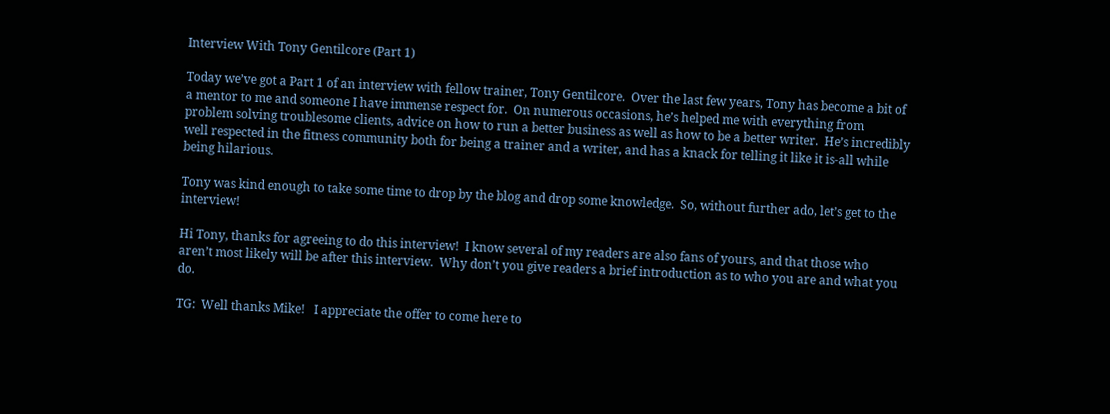Interview With Tony Gentilcore (Part 1)

Today we’ve got a Part 1 of an interview with fellow trainer, Tony Gentilcore.  Over the last few years, Tony has become a bit of a mentor to me and someone I have immense respect for.  On numerous occasions, he’s helped me with everything from problem solving troublesome clients, advice on how to run a better business as well as how to be a better writer.  He’s incredibly well respected in the fitness community both for being a trainer and a writer, and has a knack for telling it like it is-all while being hilarious.

Tony was kind enough to take some time to drop by the blog and drop some knowledge.  So, without further ado, let’s get to the interview!

Hi Tony, thanks for agreeing to do this interview!  I know several of my readers are also fans of yours, and that those who aren’t most likely will be after this interview.  Why don’t you give readers a brief introduction as to who you are and what you do.

TG:  Well thanks Mike!   I appreciate the offer to come here to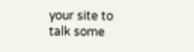your site to talk some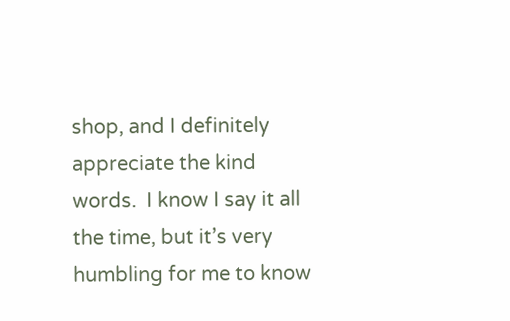shop, and I definitely appreciate the kind words.  I know I say it all the time, but it’s very humbling for me to know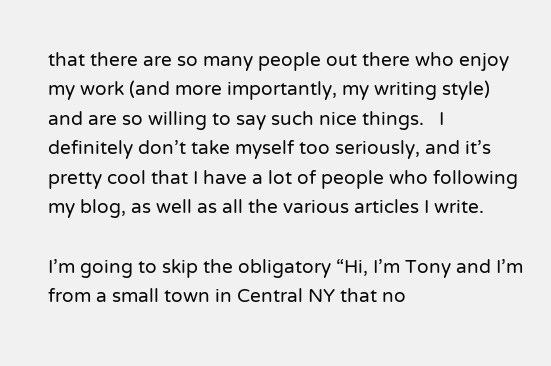that there are so many people out there who enjoy my work (and more importantly, my writing style) and are so willing to say such nice things.   I definitely don’t take myself too seriously, and it’s pretty cool that I have a lot of people who following my blog, as well as all the various articles I write.

I’m going to skip the obligatory “Hi, I’m Tony and I’m from a small town in Central NY that no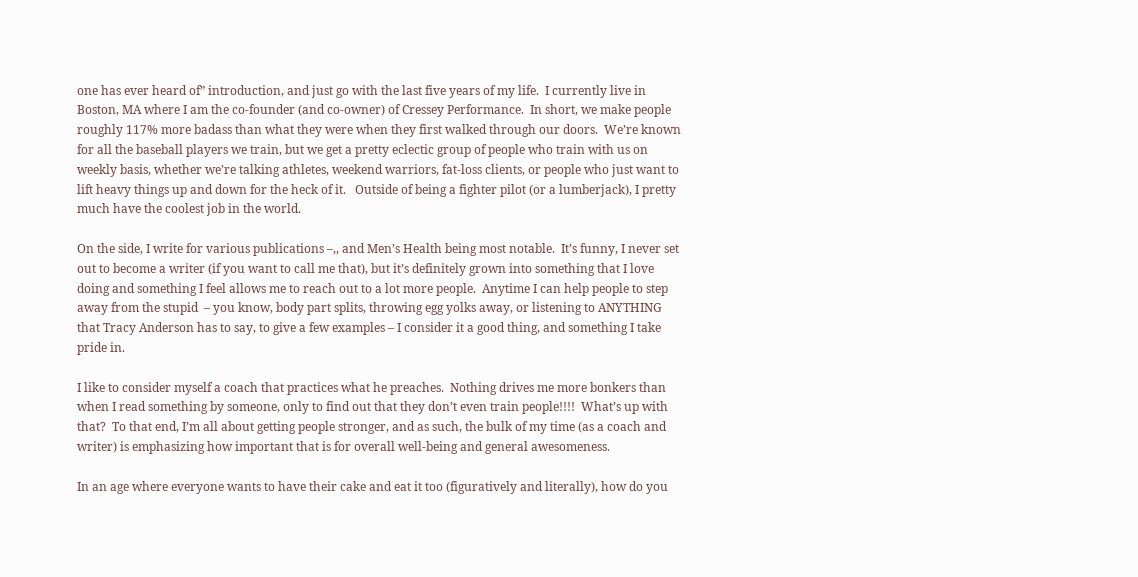one has ever heard of” introduction, and just go with the last five years of my life.  I currently live in Boston, MA where I am the co-founder (and co-owner) of Cressey Performance.  In short, we make people roughly 117% more badass than what they were when they first walked through our doors.  We’re known for all the baseball players we train, but we get a pretty eclectic group of people who train with us on weekly basis, whether we’re talking athletes, weekend warriors, fat-loss clients, or people who just want to lift heavy things up and down for the heck of it.   Outside of being a fighter pilot (or a lumberjack), I pretty much have the coolest job in the world.

On the side, I write for various publications –,, and Men’s Health being most notable.  It’s funny, I never set out to become a writer (if you want to call me that), but it’s definitely grown into something that I love doing and something I feel allows me to reach out to a lot more people.  Anytime I can help people to step away from the stupid  – you know, body part splits, throwing egg yolks away, or listening to ANYTHING that Tracy Anderson has to say, to give a few examples – I consider it a good thing, and something I take pride in.

I like to consider myself a coach that practices what he preaches.  Nothing drives me more bonkers than when I read something by someone, only to find out that they don’t even train people!!!!  What’s up with that?  To that end, I’m all about getting people stronger, and as such, the bulk of my time (as a coach and writer) is emphasizing how important that is for overall well-being and general awesomeness.

In an age where everyone wants to have their cake and eat it too (figuratively and literally), how do you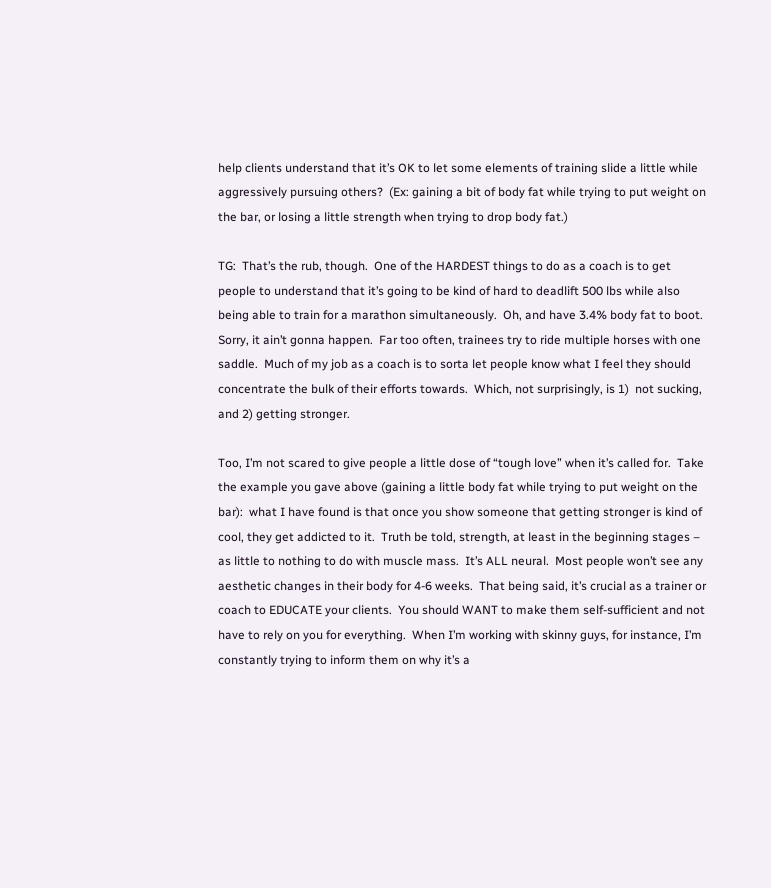help clients understand that it’s OK to let some elements of training slide a little while aggressively pursuing others?  (Ex: gaining a bit of body fat while trying to put weight on the bar, or losing a little strength when trying to drop body fat.)

TG:  That’s the rub, though.  One of the HARDEST things to do as a coach is to get people to understand that it’s going to be kind of hard to deadlift 500 lbs while also being able to train for a marathon simultaneously.  Oh, and have 3.4% body fat to boot.  Sorry, it ain’t gonna happen.  Far too often, trainees try to ride multiple horses with one saddle.  Much of my job as a coach is to sorta let people know what I feel they should concentrate the bulk of their efforts towards.  Which, not surprisingly, is 1)  not sucking, and 2) getting stronger.

Too, I’m not scared to give people a little dose of “tough love” when it’s called for.  Take the example you gave above (gaining a little body fat while trying to put weight on the bar):  what I have found is that once you show someone that getting stronger is kind of cool, they get addicted to it.  Truth be told, strength, at least in the beginning stages – as little to nothing to do with muscle mass.  It’s ALL neural.  Most people won’t see any aesthetic changes in their body for 4-6 weeks.  That being said, it’s crucial as a trainer or coach to EDUCATE your clients.  You should WANT to make them self-sufficient and not have to rely on you for everything.  When I’m working with skinny guys, for instance, I’m constantly trying to inform them on why it’s a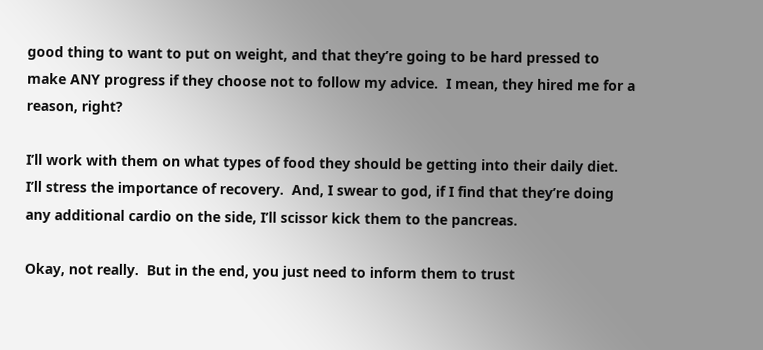good thing to want to put on weight, and that they’re going to be hard pressed to make ANY progress if they choose not to follow my advice.  I mean, they hired me for a reason, right?

I’ll work with them on what types of food they should be getting into their daily diet.  I’ll stress the importance of recovery.  And, I swear to god, if I find that they’re doing any additional cardio on the side, I’ll scissor kick them to the pancreas.

Okay, not really.  But in the end, you just need to inform them to trust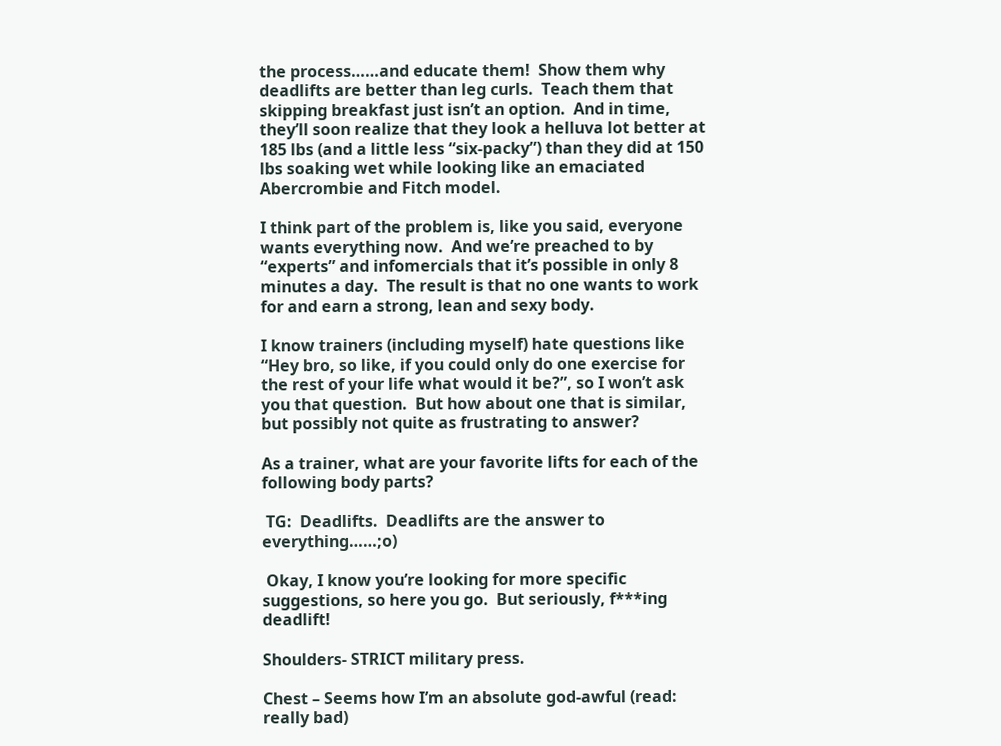the process……and educate them!  Show them why deadlifts are better than leg curls.  Teach them that skipping breakfast just isn’t an option.  And in time, they’ll soon realize that they look a helluva lot better at 185 lbs (and a little less “six-packy”) than they did at 150 lbs soaking wet while looking like an emaciated Abercrombie and Fitch model.

I think part of the problem is, like you said, everyone wants everything now.  And we’re preached to by “experts” and infomercials that it’s possible in only 8 minutes a day.  The result is that no one wants to work for and earn a strong, lean and sexy body.

I know trainers (including myself) hate questions like “Hey bro, so like, if you could only do one exercise for the rest of your life what would it be?”, so I won’t ask you that question.  But how about one that is similar, but possibly not quite as frustrating to answer?

As a trainer, what are your favorite lifts for each of the following body parts?

 TG:  Deadlifts.  Deadlifts are the answer to everything……;o)

 Okay, I know you’re looking for more specific suggestions, so here you go.  But seriously, f***ing deadlift!

Shoulders- STRICT military press.

Chest – Seems how I’m an absolute god-awful (read:  really bad)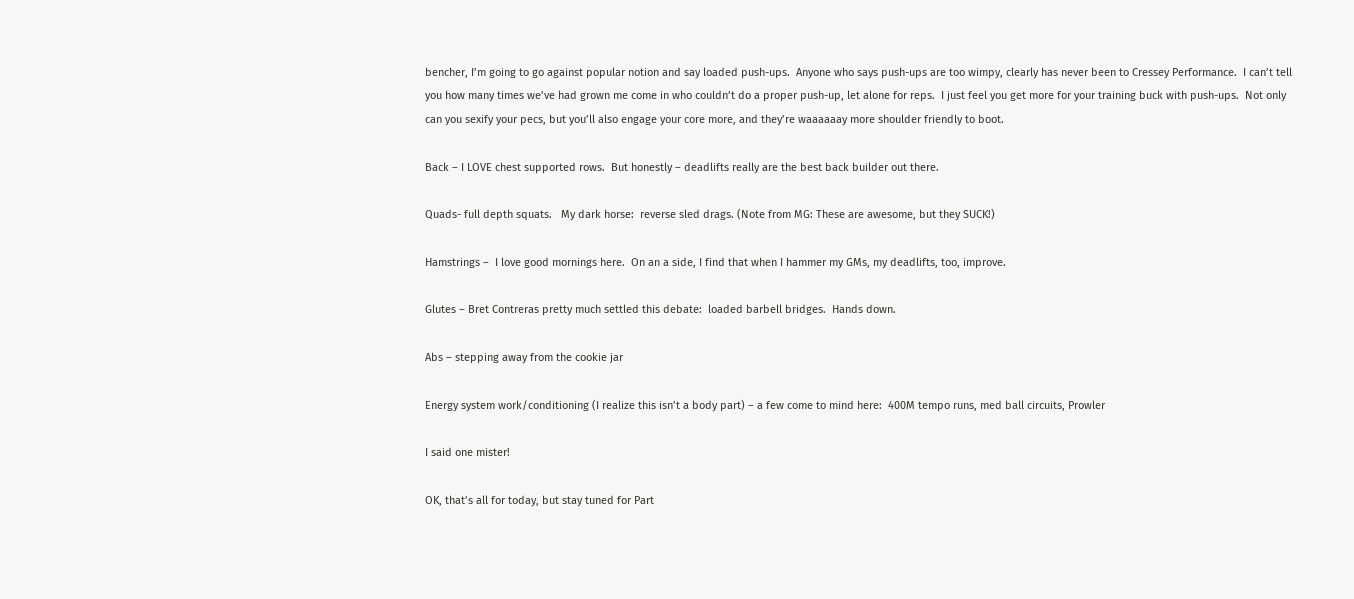bencher, I’m going to go against popular notion and say loaded push-ups.  Anyone who says push-ups are too wimpy, clearly has never been to Cressey Performance.  I can’t tell you how many times we’ve had grown me come in who couldn’t do a proper push-up, let alone for reps.  I just feel you get more for your training buck with push-ups.  Not only can you sexify your pecs, but you’ll also engage your core more, and they’re waaaaaay more shoulder friendly to boot.

Back – I LOVE chest supported rows.  But honestly – deadlifts really are the best back builder out there.

Quads- full depth squats.   My dark horse:  reverse sled drags. (Note from MG: These are awesome, but they SUCK!)

Hamstrings –  I love good mornings here.  On an a side, I find that when I hammer my GMs, my deadlifts, too, improve.

Glutes – Bret Contreras pretty much settled this debate:  loaded barbell bridges.  Hands down.

Abs – stepping away from the cookie jar

Energy system work/conditioning (I realize this isn’t a body part) – a few come to mind here:  400M tempo runs, med ball circuits, Prowler

I said one mister!

OK, that’s all for today, but stay tuned for Part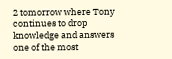2 tomorrow where Tony continues to drop knowledge and answers one of the most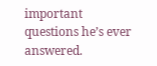important questions he’s ever answered.